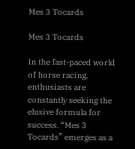Mes 3 Tocards

Mes 3 Tocards

In the fast-paced world of horse racing, enthusiasts are constantly seeking the elusive formula for success. “Mes 3 Tocards” emerges as a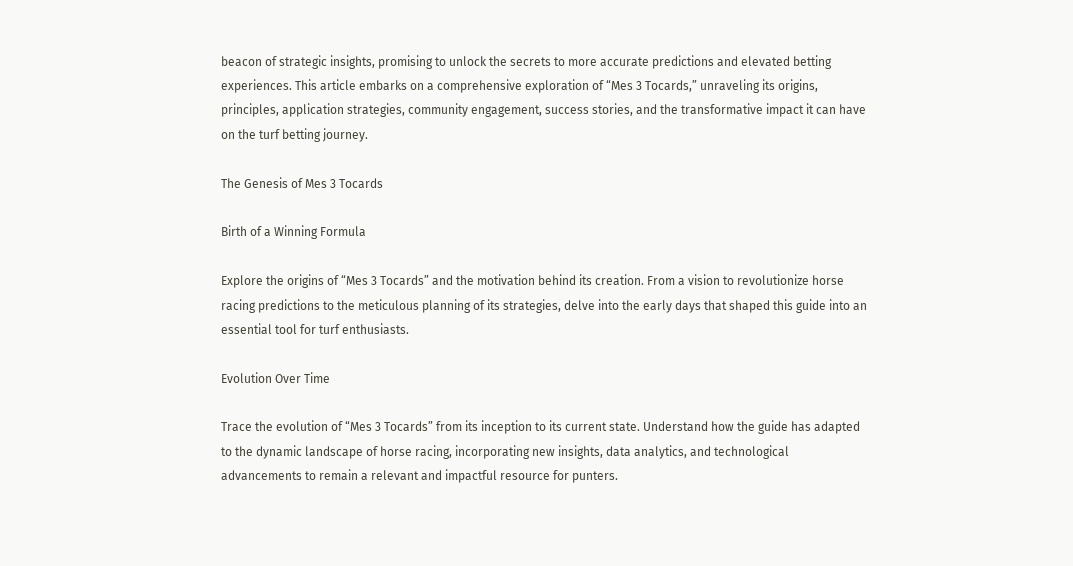beacon of strategic insights, promising to unlock the secrets to more accurate predictions and elevated betting experiences. This article embarks on a comprehensive exploration of “Mes 3 Tocards,” unraveling its origins, principles, application strategies, community engagement, success stories, and the transformative impact it can have on the turf betting journey.

The Genesis of Mes 3 Tocards

Birth of a Winning Formula

Explore the origins of “Mes 3 Tocards” and the motivation behind its creation. From a vision to revolutionize horse racing predictions to the meticulous planning of its strategies, delve into the early days that shaped this guide into an essential tool for turf enthusiasts.

Evolution Over Time

Trace the evolution of “Mes 3 Tocards” from its inception to its current state. Understand how the guide has adapted to the dynamic landscape of horse racing, incorporating new insights, data analytics, and technological advancements to remain a relevant and impactful resource for punters.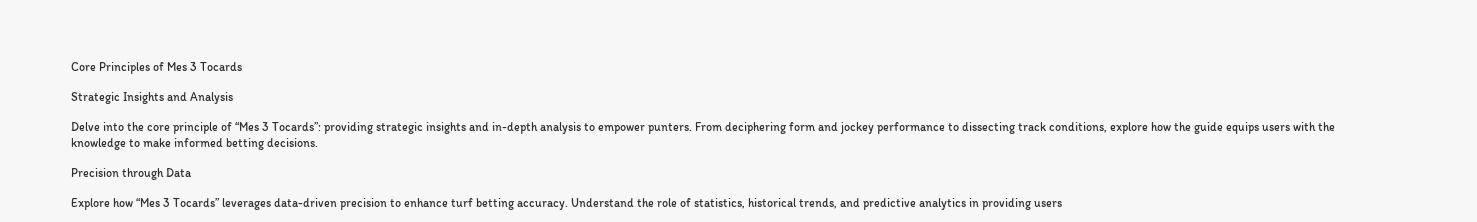Core Principles of Mes 3 Tocards

Strategic Insights and Analysis

Delve into the core principle of “Mes 3 Tocards”: providing strategic insights and in-depth analysis to empower punters. From deciphering form and jockey performance to dissecting track conditions, explore how the guide equips users with the knowledge to make informed betting decisions.

Precision through Data

Explore how “Mes 3 Tocards” leverages data-driven precision to enhance turf betting accuracy. Understand the role of statistics, historical trends, and predictive analytics in providing users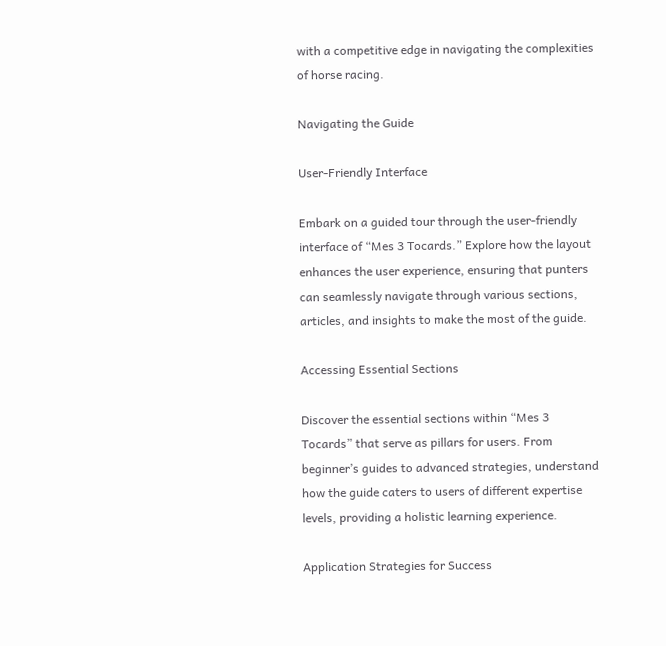with a competitive edge in navigating the complexities of horse racing.

Navigating the Guide

User-Friendly Interface

Embark on a guided tour through the user-friendly interface of “Mes 3 Tocards.” Explore how the layout enhances the user experience, ensuring that punters can seamlessly navigate through various sections, articles, and insights to make the most of the guide.

Accessing Essential Sections

Discover the essential sections within “Mes 3 Tocards” that serve as pillars for users. From beginner’s guides to advanced strategies, understand how the guide caters to users of different expertise levels, providing a holistic learning experience.

Application Strategies for Success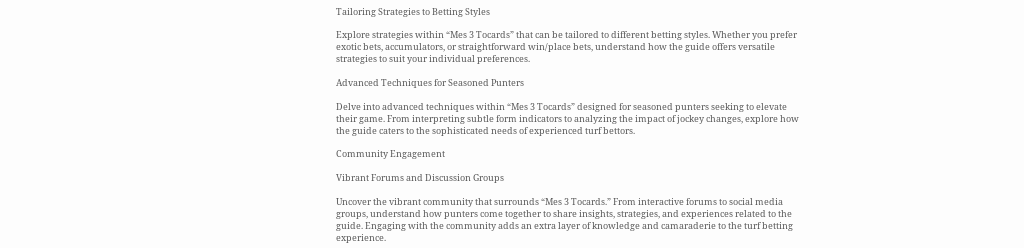Tailoring Strategies to Betting Styles

Explore strategies within “Mes 3 Tocards” that can be tailored to different betting styles. Whether you prefer exotic bets, accumulators, or straightforward win/place bets, understand how the guide offers versatile strategies to suit your individual preferences.

Advanced Techniques for Seasoned Punters

Delve into advanced techniques within “Mes 3 Tocards” designed for seasoned punters seeking to elevate their game. From interpreting subtle form indicators to analyzing the impact of jockey changes, explore how the guide caters to the sophisticated needs of experienced turf bettors.

Community Engagement

Vibrant Forums and Discussion Groups

Uncover the vibrant community that surrounds “Mes 3 Tocards.” From interactive forums to social media groups, understand how punters come together to share insights, strategies, and experiences related to the guide. Engaging with the community adds an extra layer of knowledge and camaraderie to the turf betting experience.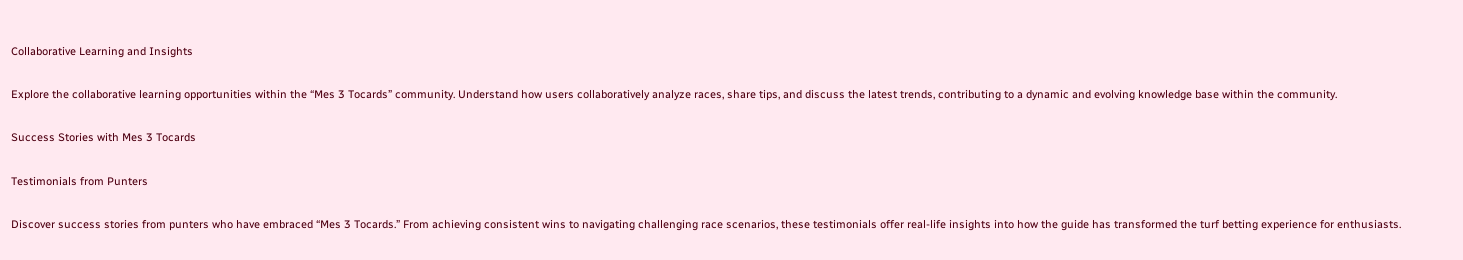Collaborative Learning and Insights

Explore the collaborative learning opportunities within the “Mes 3 Tocards” community. Understand how users collaboratively analyze races, share tips, and discuss the latest trends, contributing to a dynamic and evolving knowledge base within the community.

Success Stories with Mes 3 Tocards

Testimonials from Punters

Discover success stories from punters who have embraced “Mes 3 Tocards.” From achieving consistent wins to navigating challenging race scenarios, these testimonials offer real-life insights into how the guide has transformed the turf betting experience for enthusiasts.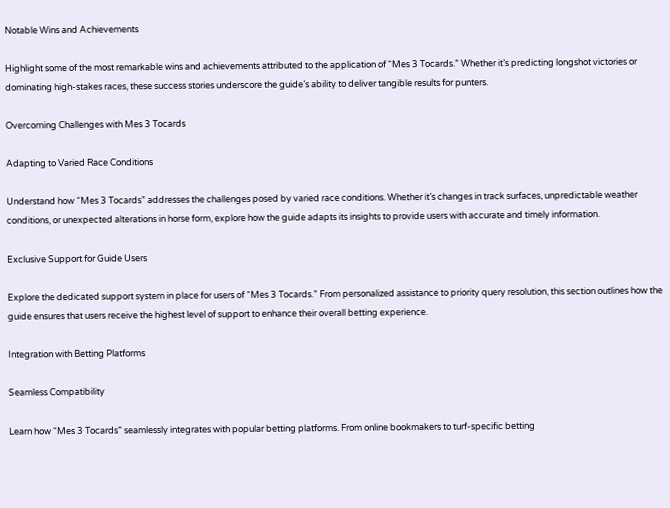Notable Wins and Achievements

Highlight some of the most remarkable wins and achievements attributed to the application of “Mes 3 Tocards.” Whether it’s predicting longshot victories or dominating high-stakes races, these success stories underscore the guide’s ability to deliver tangible results for punters.

Overcoming Challenges with Mes 3 Tocards

Adapting to Varied Race Conditions

Understand how “Mes 3 Tocards” addresses the challenges posed by varied race conditions. Whether it’s changes in track surfaces, unpredictable weather conditions, or unexpected alterations in horse form, explore how the guide adapts its insights to provide users with accurate and timely information.

Exclusive Support for Guide Users

Explore the dedicated support system in place for users of “Mes 3 Tocards.” From personalized assistance to priority query resolution, this section outlines how the guide ensures that users receive the highest level of support to enhance their overall betting experience.

Integration with Betting Platforms

Seamless Compatibility

Learn how “Mes 3 Tocards” seamlessly integrates with popular betting platforms. From online bookmakers to turf-specific betting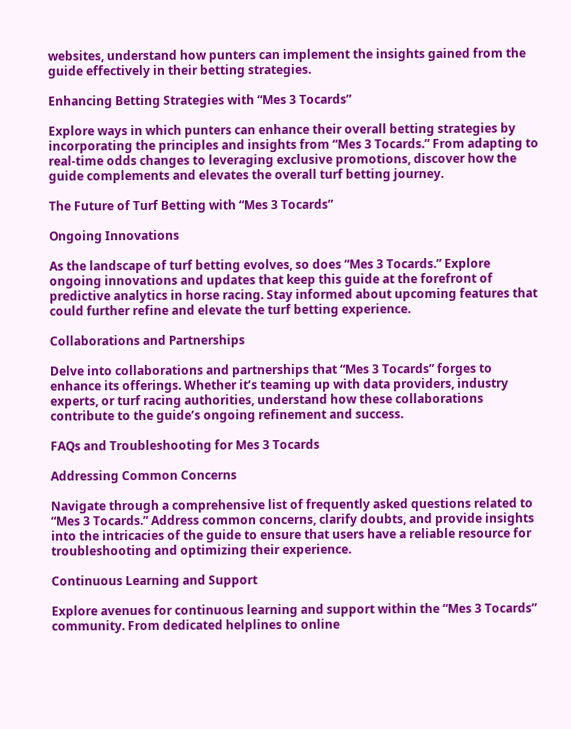websites, understand how punters can implement the insights gained from the guide effectively in their betting strategies.

Enhancing Betting Strategies with “Mes 3 Tocards”

Explore ways in which punters can enhance their overall betting strategies by incorporating the principles and insights from “Mes 3 Tocards.” From adapting to real-time odds changes to leveraging exclusive promotions, discover how the guide complements and elevates the overall turf betting journey.

The Future of Turf Betting with “Mes 3 Tocards”

Ongoing Innovations

As the landscape of turf betting evolves, so does “Mes 3 Tocards.” Explore ongoing innovations and updates that keep this guide at the forefront of predictive analytics in horse racing. Stay informed about upcoming features that could further refine and elevate the turf betting experience.

Collaborations and Partnerships

Delve into collaborations and partnerships that “Mes 3 Tocards” forges to enhance its offerings. Whether it’s teaming up with data providers, industry experts, or turf racing authorities, understand how these collaborations contribute to the guide’s ongoing refinement and success.

FAQs and Troubleshooting for Mes 3 Tocards

Addressing Common Concerns

Navigate through a comprehensive list of frequently asked questions related to “Mes 3 Tocards.” Address common concerns, clarify doubts, and provide insights into the intricacies of the guide to ensure that users have a reliable resource for troubleshooting and optimizing their experience.

Continuous Learning and Support

Explore avenues for continuous learning and support within the “Mes 3 Tocards” community. From dedicated helplines to online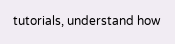tutorials, understand how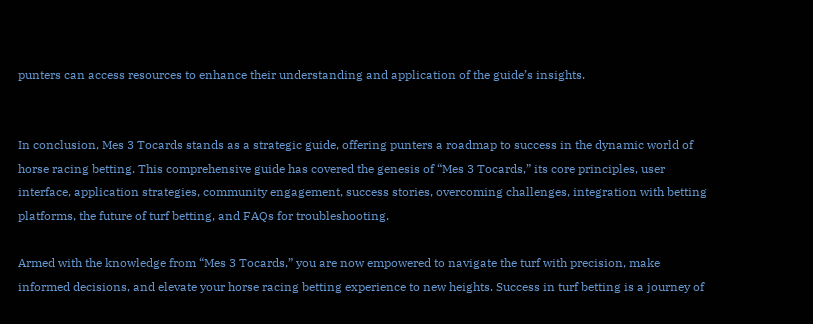punters can access resources to enhance their understanding and application of the guide’s insights.


In conclusion, Mes 3 Tocards stands as a strategic guide, offering punters a roadmap to success in the dynamic world of horse racing betting. This comprehensive guide has covered the genesis of “Mes 3 Tocards,” its core principles, user interface, application strategies, community engagement, success stories, overcoming challenges, integration with betting platforms, the future of turf betting, and FAQs for troubleshooting.

Armed with the knowledge from “Mes 3 Tocards,” you are now empowered to navigate the turf with precision, make informed decisions, and elevate your horse racing betting experience to new heights. Success in turf betting is a journey of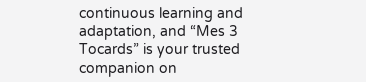continuous learning and adaptation, and “Mes 3 Tocards” is your trusted companion on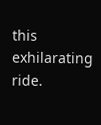this exhilarating ride.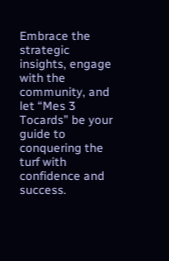Embrace the strategic insights, engage with the community, and let “Mes 3 Tocards” be your guide to conquering the turf with confidence and success.